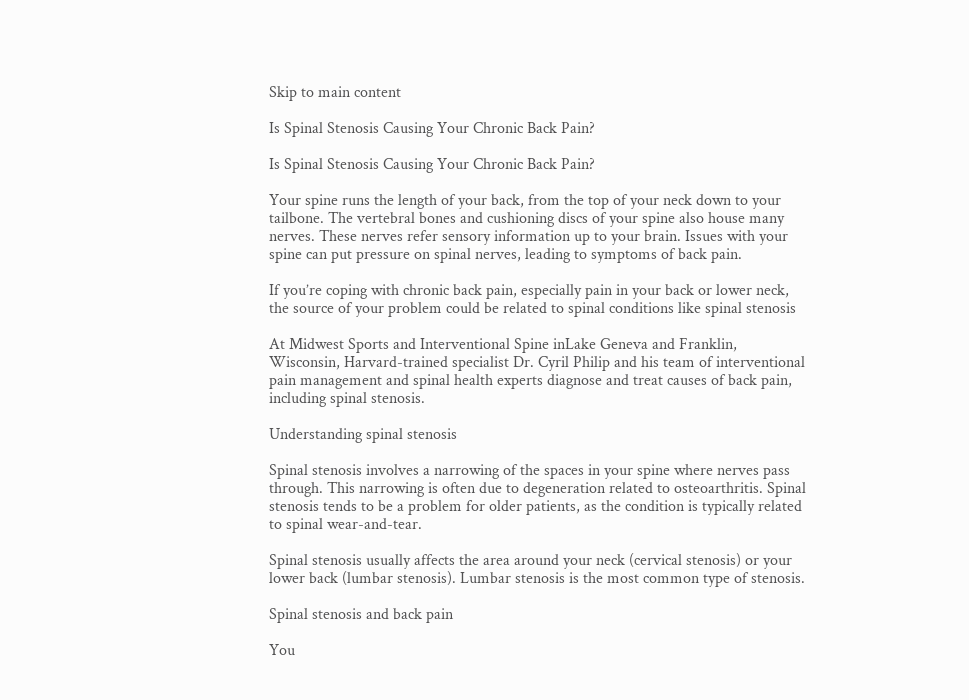Skip to main content

Is Spinal Stenosis Causing Your Chronic Back Pain?

Is Spinal Stenosis Causing Your Chronic Back Pain?

Your spine runs the length of your back, from the top of your neck down to your tailbone. The vertebral bones and cushioning discs of your spine also house many nerves. These nerves refer sensory information up to your brain. Issues with your spine can put pressure on spinal nerves, leading to symptoms of back pain.

If you’re coping with chronic back pain, especially pain in your back or lower neck, the source of your problem could be related to spinal conditions like spinal stenosis

At Midwest Sports and Interventional Spine inLake Geneva and Franklin, Wisconsin, Harvard-trained specialist Dr. Cyril Philip and his team of interventional pain management and spinal health experts diagnose and treat causes of back pain, including spinal stenosis.

Understanding spinal stenosis

Spinal stenosis involves a narrowing of the spaces in your spine where nerves pass through. This narrowing is often due to degeneration related to osteoarthritis. Spinal stenosis tends to be a problem for older patients, as the condition is typically related to spinal wear-and-tear.

Spinal stenosis usually affects the area around your neck (cervical stenosis) or your lower back (lumbar stenosis). Lumbar stenosis is the most common type of stenosis.

Spinal stenosis and back pain

You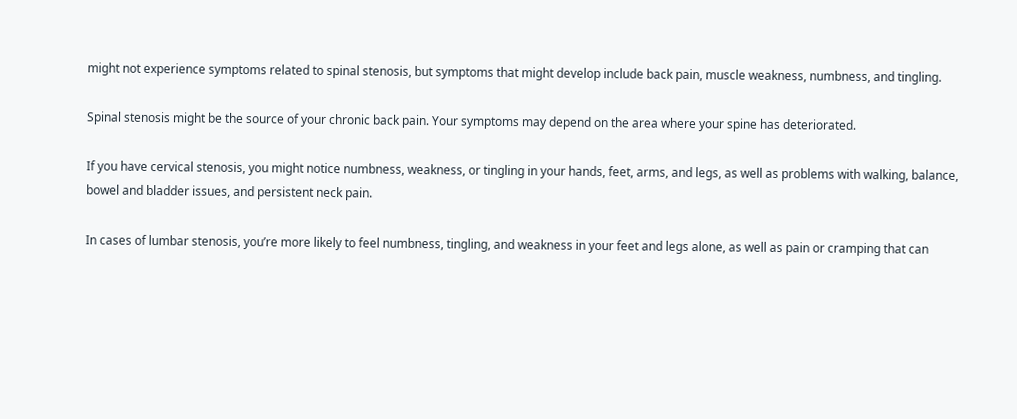might not experience symptoms related to spinal stenosis, but symptoms that might develop include back pain, muscle weakness, numbness, and tingling.

Spinal stenosis might be the source of your chronic back pain. Your symptoms may depend on the area where your spine has deteriorated.

If you have cervical stenosis, you might notice numbness, weakness, or tingling in your hands, feet, arms, and legs, as well as problems with walking, balance, bowel and bladder issues, and persistent neck pain.

In cases of lumbar stenosis, you’re more likely to feel numbness, tingling, and weakness in your feet and legs alone, as well as pain or cramping that can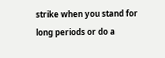strike when you stand for long periods or do a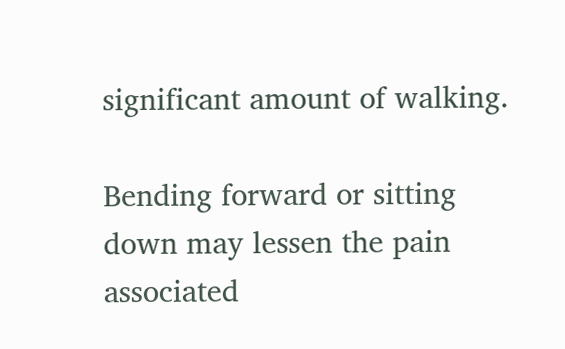significant amount of walking.

Bending forward or sitting down may lessen the pain associated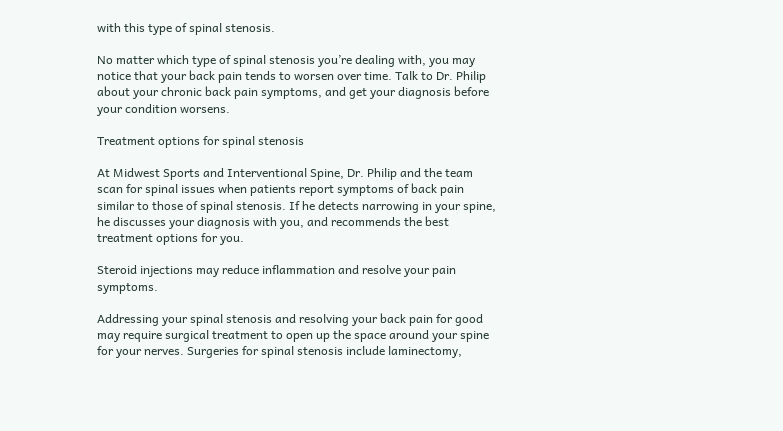with this type of spinal stenosis.

No matter which type of spinal stenosis you’re dealing with, you may notice that your back pain tends to worsen over time. Talk to Dr. Philip about your chronic back pain symptoms, and get your diagnosis before your condition worsens.

Treatment options for spinal stenosis

At Midwest Sports and Interventional Spine, Dr. Philip and the team scan for spinal issues when patients report symptoms of back pain similar to those of spinal stenosis. If he detects narrowing in your spine, he discusses your diagnosis with you, and recommends the best treatment options for you.

Steroid injections may reduce inflammation and resolve your pain symptoms.

Addressing your spinal stenosis and resolving your back pain for good may require surgical treatment to open up the space around your spine for your nerves. Surgeries for spinal stenosis include laminectomy,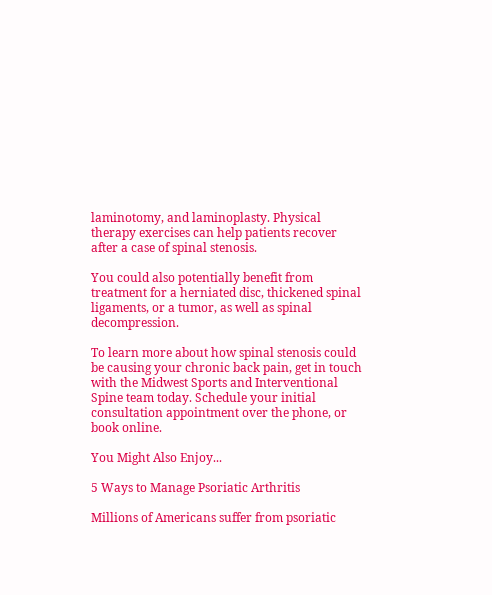laminotomy, and laminoplasty. Physical therapy exercises can help patients recover after a case of spinal stenosis.

You could also potentially benefit from treatment for a herniated disc, thickened spinal ligaments, or a tumor, as well as spinal decompression.

To learn more about how spinal stenosis could be causing your chronic back pain, get in touch with the Midwest Sports and Interventional Spine team today. Schedule your initial consultation appointment over the phone, or book online.

You Might Also Enjoy...

5 Ways to Manage Psoriatic Arthritis

Millions of Americans suffer from psoriatic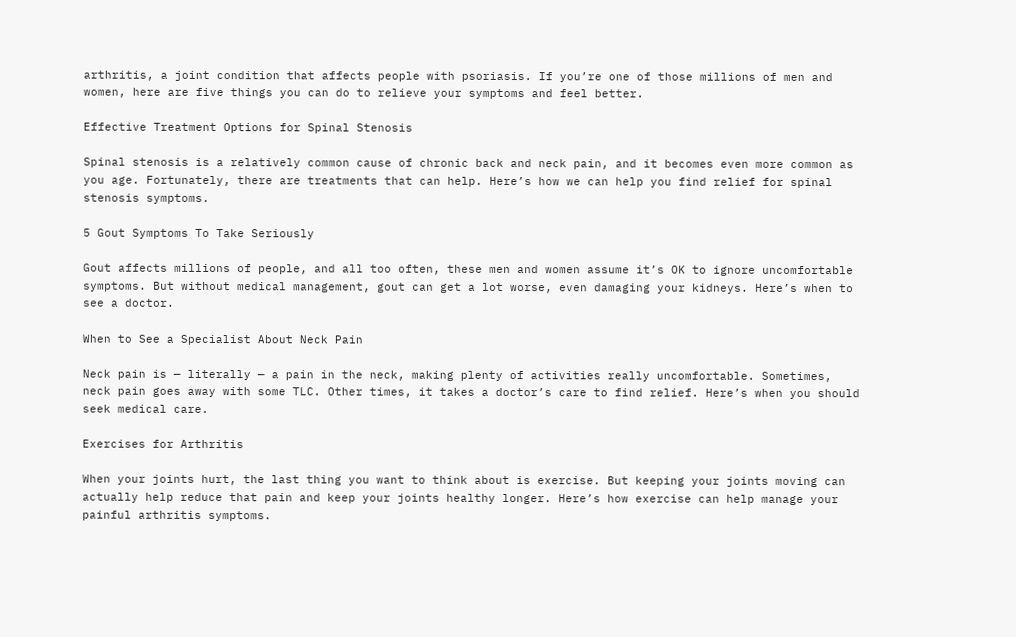arthritis, a joint condition that affects people with psoriasis. If you’re one of those millions of men and women, here are five things you can do to relieve your symptoms and feel better.

Effective Treatment Options for Spinal Stenosis

Spinal stenosis is a relatively common cause of chronic back and neck pain, and it becomes even more common as you age. Fortunately, there are treatments that can help. Here’s how we can help you find relief for spinal stenosis symptoms.

5 Gout Symptoms To Take Seriously

Gout affects millions of people, and all too often, these men and women assume it’s OK to ignore uncomfortable symptoms. But without medical management, gout can get a lot worse, even damaging your kidneys. Here’s when to see a doctor.

When to See a Specialist About Neck Pain

Neck pain is — literally — a pain in the neck, making plenty of activities really uncomfortable. Sometimes, neck pain goes away with some TLC. Other times, it takes a doctor’s care to find relief. Here’s when you should seek medical care.

Exercises for Arthritis

When your joints hurt, the last thing you want to think about is exercise. But keeping your joints moving can actually help reduce that pain and keep your joints healthy longer. Here’s how exercise can help manage your painful arthritis symptoms.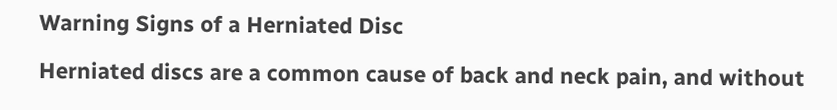Warning Signs of a Herniated Disc

Herniated discs are a common cause of back and neck pain, and without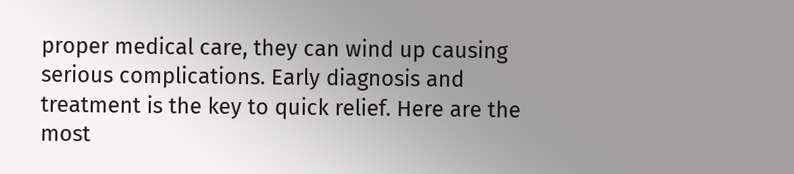proper medical care, they can wind up causing serious complications. Early diagnosis and treatment is the key to quick relief. Here are the most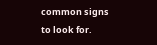common signs to look for.